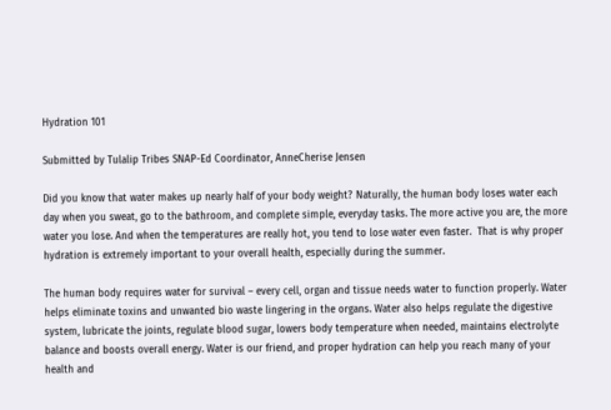Hydration 101

Submitted by Tulalip Tribes SNAP-Ed Coordinator, AnneCherise Jensen

Did you know that water makes up nearly half of your body weight? Naturally, the human body loses water each day when you sweat, go to the bathroom, and complete simple, everyday tasks. The more active you are, the more water you lose. And when the temperatures are really hot, you tend to lose water even faster.  That is why proper hydration is extremely important to your overall health, especially during the summer.

The human body requires water for survival – every cell, organ and tissue needs water to function properly. Water helps eliminate toxins and unwanted bio waste lingering in the organs. Water also helps regulate the digestive system, lubricate the joints, regulate blood sugar, lowers body temperature when needed, maintains electrolyte balance and boosts overall energy. Water is our friend, and proper hydration can help you reach many of your health and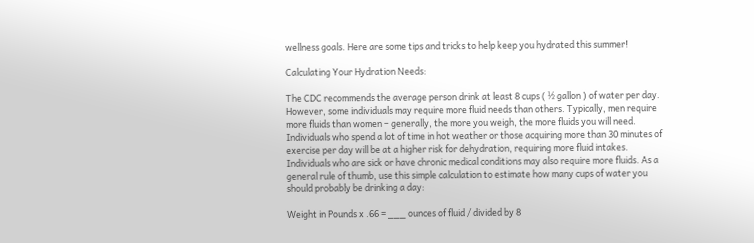wellness goals. Here are some tips and tricks to help keep you hydrated this summer!

Calculating Your Hydration Needs:

The CDC recommends the average person drink at least 8 cups ( ½ gallon ) of water per day. However, some individuals may require more fluid needs than others. Typically, men require more fluids than women – generally, the more you weigh, the more fluids you will need. Individuals who spend a lot of time in hot weather or those acquiring more than 30 minutes of exercise per day will be at a higher risk for dehydration, requiring more fluid intakes. Individuals who are sick or have chronic medical conditions may also require more fluids. As a general rule of thumb, use this simple calculation to estimate how many cups of water you should probably be drinking a day:

Weight in Pounds x .66 = ___ ounces of fluid / divided by 8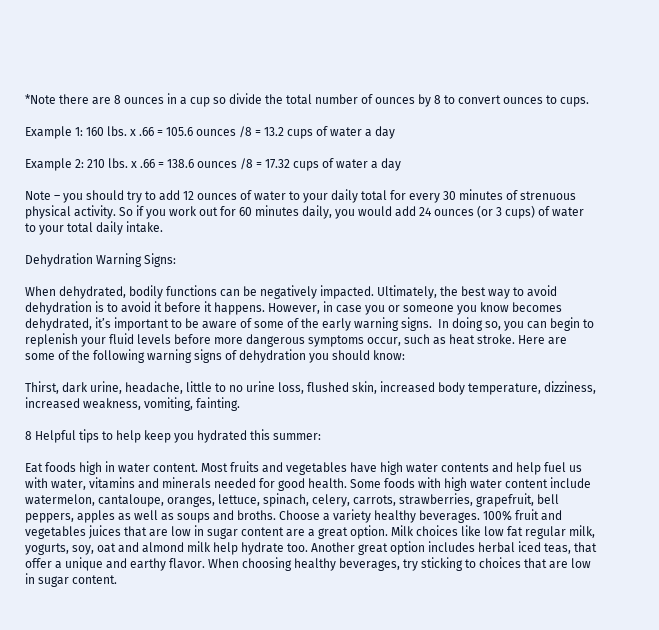*Note there are 8 ounces in a cup so divide the total number of ounces by 8 to convert ounces to cups.

Example 1: 160 lbs. x .66 = 105.6 ounces /8 = 13.2 cups of water a day

Example 2: 210 lbs. x .66 = 138.6 ounces /8 = 17.32 cups of water a day

Note – you should try to add 12 ounces of water to your daily total for every 30 minutes of strenuous physical activity. So if you work out for 60 minutes daily, you would add 24 ounces (or 3 cups) of water to your total daily intake.

Dehydration Warning Signs:

When dehydrated, bodily functions can be negatively impacted. Ultimately, the best way to avoid dehydration is to avoid it before it happens. However, in case you or someone you know becomes dehydrated, it’s important to be aware of some of the early warning signs.  In doing so, you can begin to replenish your fluid levels before more dangerous symptoms occur, such as heat stroke. Here are some of the following warning signs of dehydration you should know:

Thirst, dark urine, headache, little to no urine loss, flushed skin, increased body temperature, dizziness, increased weakness, vomiting, fainting.

8 Helpful tips to help keep you hydrated this summer:

Eat foods high in water content. Most fruits and vegetables have high water contents and help fuel us with water, vitamins and minerals needed for good health. Some foods with high water content include watermelon, cantaloupe, oranges, lettuce, spinach, celery, carrots, strawberries, grapefruit, bell peppers, apples as well as soups and broths. Choose a variety healthy beverages. 100% fruit and vegetables juices that are low in sugar content are a great option. Milk choices like low fat regular milk, yogurts, soy, oat and almond milk help hydrate too. Another great option includes herbal iced teas, that offer a unique and earthy flavor. When choosing healthy beverages, try sticking to choices that are low in sugar content.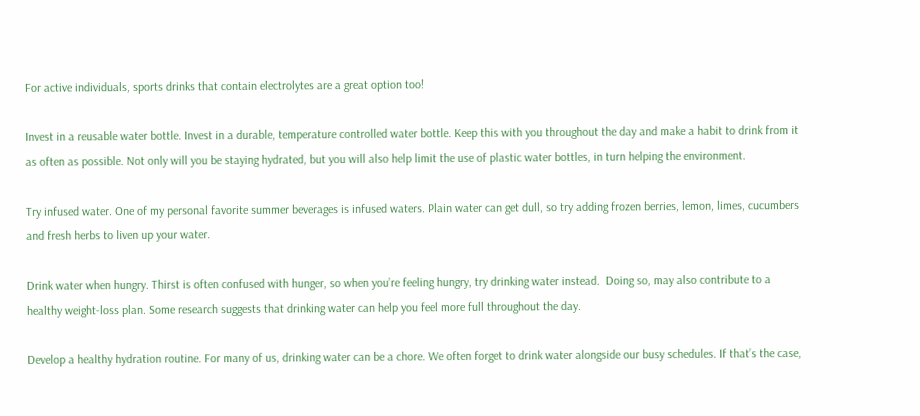For active individuals, sports drinks that contain electrolytes are a great option too!

Invest in a reusable water bottle. Invest in a durable, temperature controlled water bottle. Keep this with you throughout the day and make a habit to drink from it as often as possible. Not only will you be staying hydrated, but you will also help limit the use of plastic water bottles, in turn helping the environment.

Try infused water. One of my personal favorite summer beverages is infused waters. Plain water can get dull, so try adding frozen berries, lemon, limes, cucumbers and fresh herbs to liven up your water.

Drink water when hungry. Thirst is often confused with hunger, so when you’re feeling hungry, try drinking water instead.  Doing so, may also contribute to a healthy weight-loss plan. Some research suggests that drinking water can help you feel more full throughout the day.

Develop a healthy hydration routine. For many of us, drinking water can be a chore. We often forget to drink water alongside our busy schedules. If that’s the case,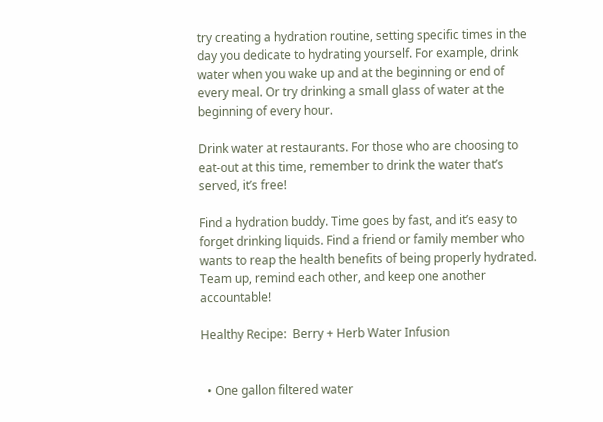try creating a hydration routine, setting specific times in the day you dedicate to hydrating yourself. For example, drink water when you wake up and at the beginning or end of every meal. Or try drinking a small glass of water at the beginning of every hour.

Drink water at restaurants. For those who are choosing to eat-out at this time, remember to drink the water that’s served, it’s free!

Find a hydration buddy. Time goes by fast, and it’s easy to forget drinking liquids. Find a friend or family member who wants to reap the health benefits of being properly hydrated. Team up, remind each other, and keep one another accountable!

Healthy Recipe:  Berry + Herb Water Infusion


  • One gallon filtered water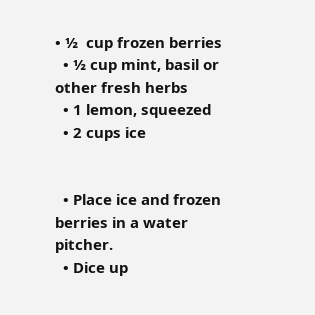• ½  cup frozen berries
  • ½ cup mint, basil or other fresh herbs
  • 1 lemon, squeezed
  • 2 cups ice


  • Place ice and frozen berries in a water pitcher.
  • Dice up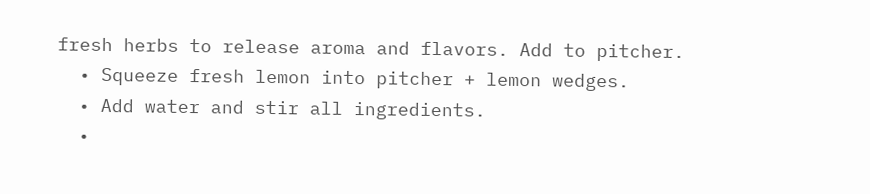fresh herbs to release aroma and flavors. Add to pitcher.
  • Squeeze fresh lemon into pitcher + lemon wedges.
  • Add water and stir all ingredients.
  •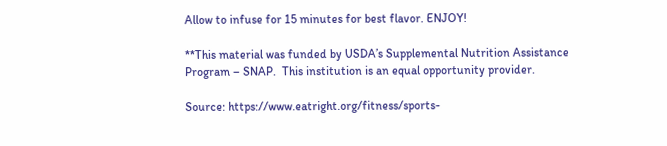Allow to infuse for 15 minutes for best flavor. ENJOY!

**This material was funded by USDA’s Supplemental Nutrition Assistance Program – SNAP.  This institution is an equal opportunity provider.

Source: https://www.eatright.org/fitness/sports-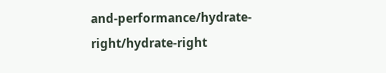and-performance/hydrate-right/hydrate-right